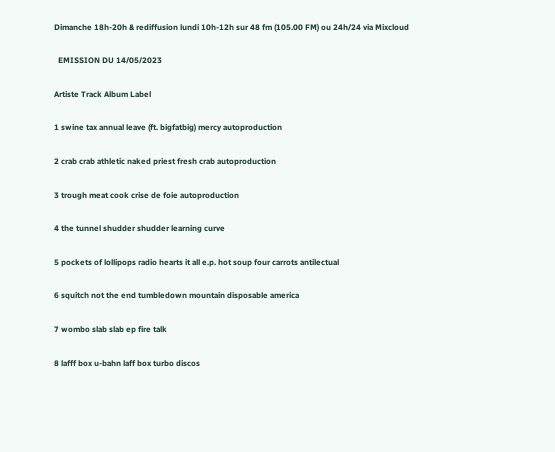Dimanche 18h-20h & rediffusion lundi 10h-12h sur 48 fm (105.00 FM) ou 24h/24 via Mixcloud

  EMISSION DU 14/05/2023

Artiste Track Album Label

1 swine tax annual leave (ft. bigfatbig) mercy autoproduction

2 crab crab athletic naked priest fresh crab autoproduction

3 trough meat cook crise de foie autoproduction

4 the tunnel shudder shudder learning curve

5 pockets of lollipops radio hearts it all e.p. hot soup four carrots antilectual

6 squitch not the end tumbledown mountain disposable america

7 wombo slab slab ep fire talk

8 lafff box u-bahn laff box turbo discos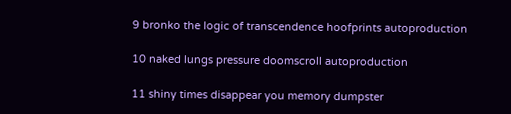9 bronko the logic of transcendence hoofprints autoproduction

10 naked lungs pressure doomscroll autoproduction

11 shiny times disappear you memory dumpster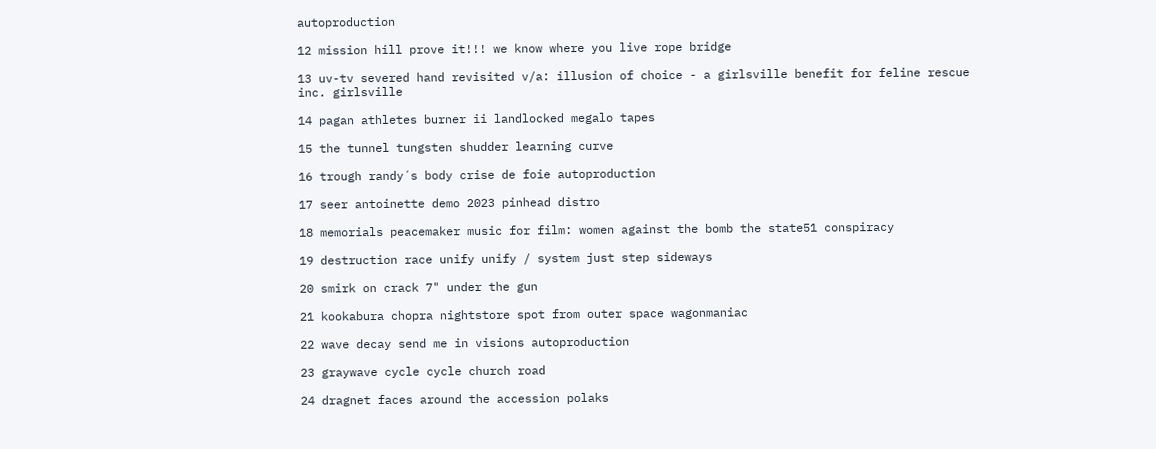autoproduction

12 mission hill prove it!!! we know where you live rope bridge

13 uv-tv severed hand revisited v/a: illusion of choice - a girlsville benefit for feline rescue inc. girlsville

14 pagan athletes burner ii landlocked megalo tapes

15 the tunnel tungsten shudder learning curve

16 trough randy´s body crise de foie autoproduction

17 seer antoinette demo 2023 pinhead distro

18 memorials peacemaker music for film: women against the bomb the state51 conspiracy

19 destruction race unify unify / system just step sideways

20 smirk on crack 7" under the gun

21 kookabura chopra nightstore spot from outer space wagonmaniac

22 wave decay send me in visions autoproduction

23 graywave cycle cycle church road

24 dragnet faces around the accession polaks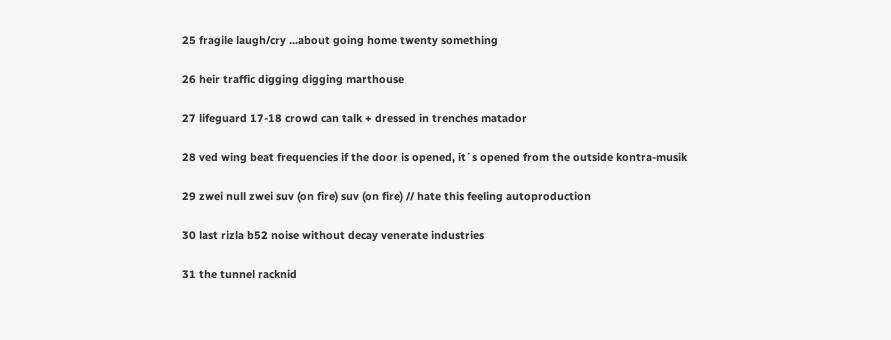25 fragile laugh/cry ...about going home twenty something

26 heir traffic digging digging marthouse

27 lifeguard 17-18 crowd can talk + dressed in trenches matador

28 ved wing beat frequencies if the door is opened, it´s opened from the outside kontra-musik

29 zwei null zwei suv (on fire) suv (on fire) // hate this feeling autoproduction

30 last rizla b52 noise without decay venerate industries

31 the tunnel racknid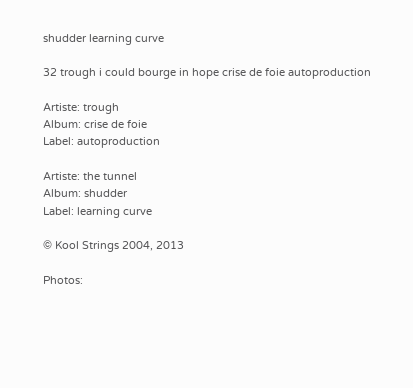shudder learning curve

32 trough i could bourge in hope crise de foie autoproduction

Artiste: trough
Album: crise de foie
Label: autoproduction

Artiste: the tunnel
Album: shudder
Label: learning curve

© Kool Strings 2004, 2013

Photos: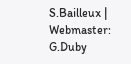S.Bailleux | Webmaster: G.Duby